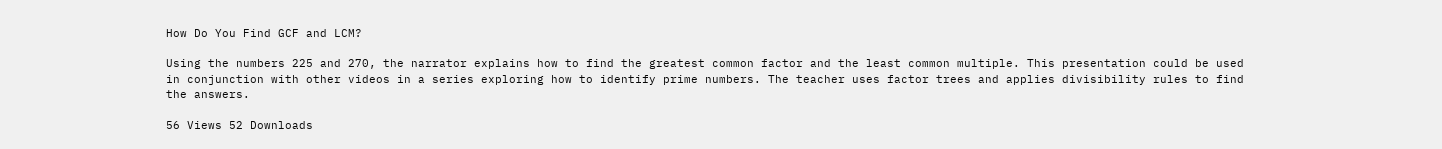How Do You Find GCF and LCM?

Using the numbers 225 and 270, the narrator explains how to find the greatest common factor and the least common multiple. This presentation could be used in conjunction with other videos in a series exploring how to identify prime numbers. The teacher uses factor trees and applies divisibility rules to find the answers.

56 Views 52 Downloads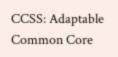CCSS: Adaptable
Common Core